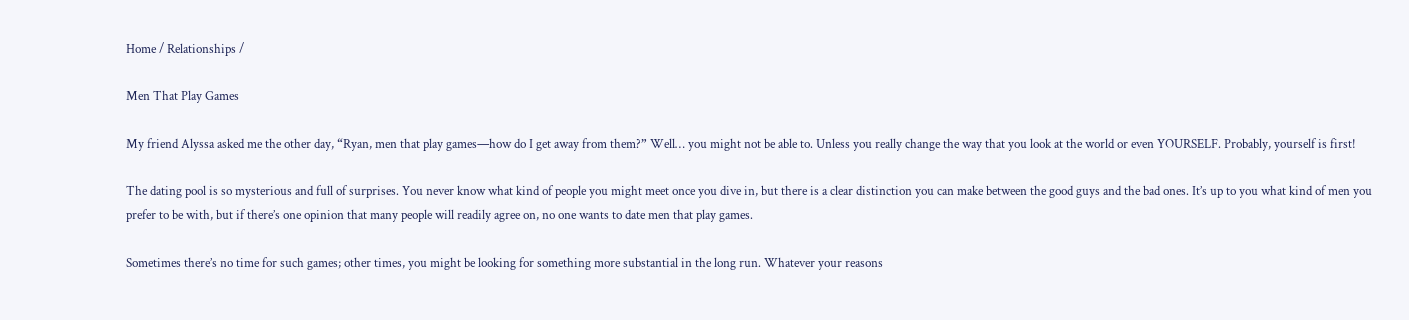Home / Relationships /

Men That Play Games

My friend Alyssa asked me the other day, “Ryan, men that play games—how do I get away from them?” Well… you might not be able to. Unless you really change the way that you look at the world or even YOURSELF. Probably, yourself is first!

The dating pool is so mysterious and full of surprises. You never know what kind of people you might meet once you dive in, but there is a clear distinction you can make between the good guys and the bad ones. It’s up to you what kind of men you prefer to be with, but if there’s one opinion that many people will readily agree on, no one wants to date men that play games.

Sometimes there’s no time for such games; other times, you might be looking for something more substantial in the long run. Whatever your reasons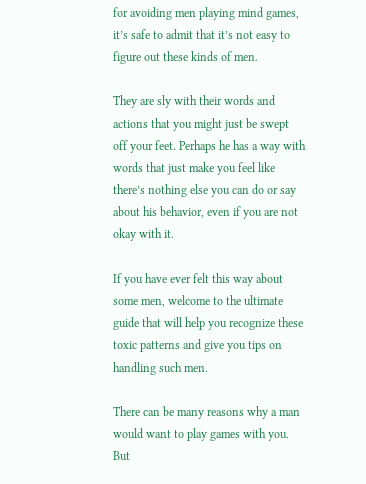for avoiding men playing mind games, it’s safe to admit that it’s not easy to figure out these kinds of men.

They are sly with their words and actions that you might just be swept off your feet. Perhaps he has a way with words that just make you feel like there’s nothing else you can do or say about his behavior, even if you are not okay with it.

If you have ever felt this way about some men, welcome to the ultimate guide that will help you recognize these toxic patterns and give you tips on handling such men.

There can be many reasons why a man would want to play games with you. But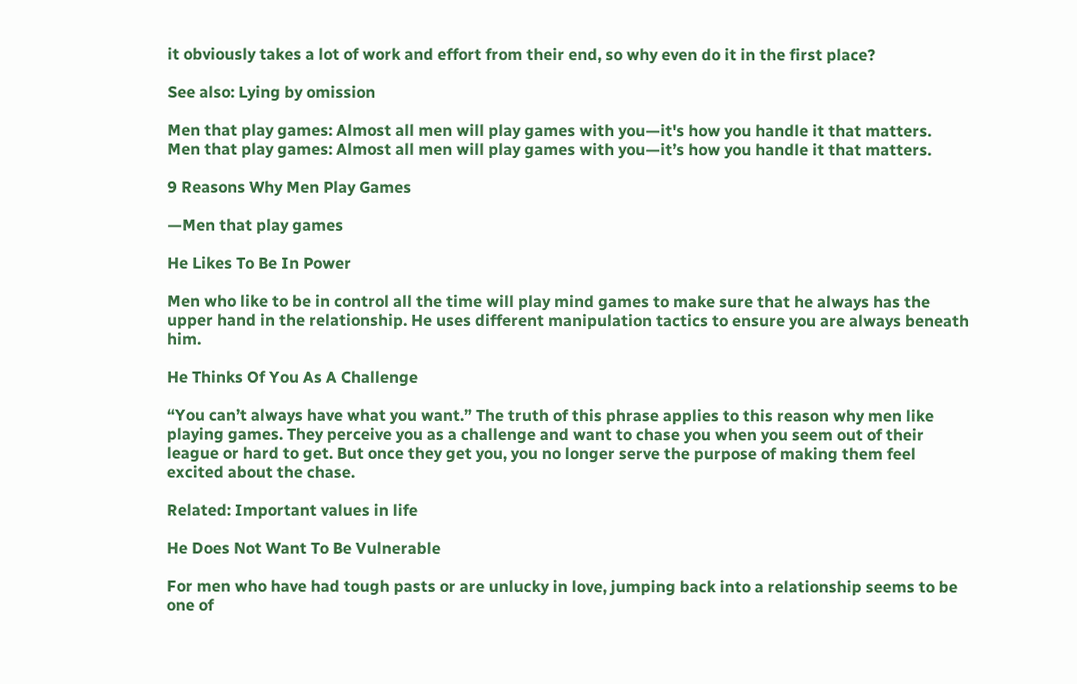it obviously takes a lot of work and effort from their end, so why even do it in the first place?

See also: Lying by omission

Men that play games: Almost all men will play games with you—it's how you handle it that matters.
Men that play games: Almost all men will play games with you—it’s how you handle it that matters.

9 Reasons Why Men Play Games

—Men that play games

He Likes To Be In Power

Men who like to be in control all the time will play mind games to make sure that he always has the upper hand in the relationship. He uses different manipulation tactics to ensure you are always beneath him.

He Thinks Of You As A Challenge

“You can’t always have what you want.” The truth of this phrase applies to this reason why men like playing games. They perceive you as a challenge and want to chase you when you seem out of their league or hard to get. But once they get you, you no longer serve the purpose of making them feel excited about the chase.

Related: Important values in life

He Does Not Want To Be Vulnerable

For men who have had tough pasts or are unlucky in love, jumping back into a relationship seems to be one of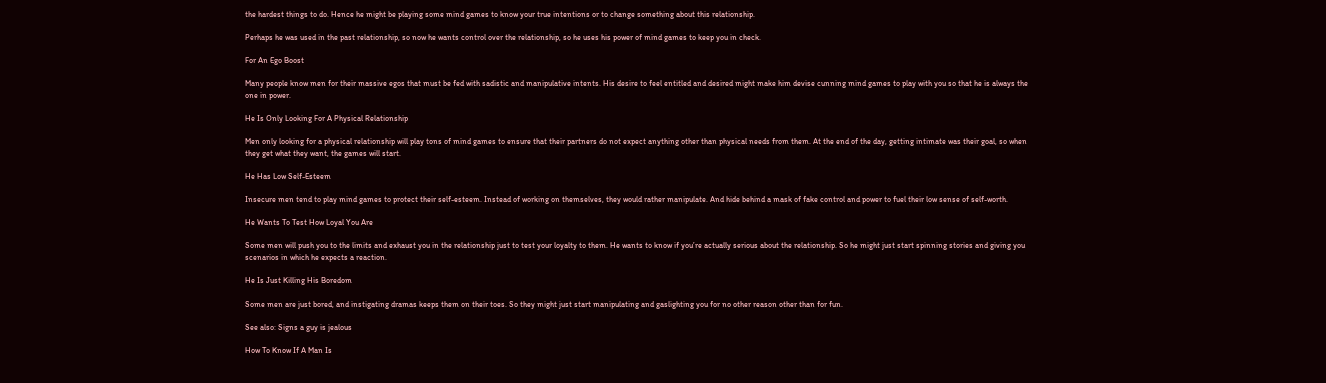the hardest things to do. Hence he might be playing some mind games to know your true intentions or to change something about this relationship.

Perhaps he was used in the past relationship, so now he wants control over the relationship, so he uses his power of mind games to keep you in check.

For An Ego Boost

Many people know men for their massive egos that must be fed with sadistic and manipulative intents. His desire to feel entitled and desired might make him devise cunning mind games to play with you so that he is always the one in power.

He Is Only Looking For A Physical Relationship

Men only looking for a physical relationship will play tons of mind games to ensure that their partners do not expect anything other than physical needs from them. At the end of the day, getting intimate was their goal, so when they get what they want, the games will start.

He Has Low Self-Esteem

Insecure men tend to play mind games to protect their self-esteem. Instead of working on themselves, they would rather manipulate. And hide behind a mask of fake control and power to fuel their low sense of self-worth.

He Wants To Test How Loyal You Are

Some men will push you to the limits and exhaust you in the relationship just to test your loyalty to them. He wants to know if you’re actually serious about the relationship. So he might just start spinning stories and giving you scenarios in which he expects a reaction.

He Is Just Killing His Boredom

Some men are just bored, and instigating dramas keeps them on their toes. So they might just start manipulating and gaslighting you for no other reason other than for fun.

See also: Signs a guy is jealous

How To Know If A Man Is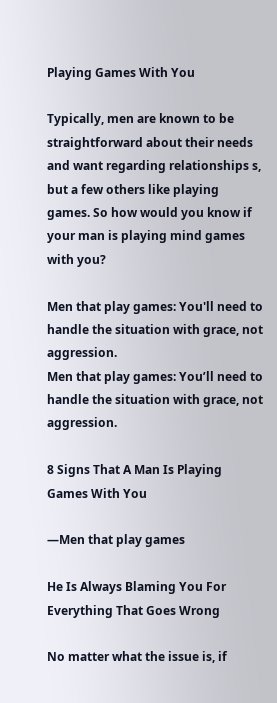Playing Games With You

Typically, men are known to be straightforward about their needs and want regarding relationships s, but a few others like playing games. So how would you know if your man is playing mind games with you?

Men that play games: You'll need to handle the situation with grace, not aggression.
Men that play games: You’ll need to handle the situation with grace, not aggression.

8 Signs That A Man Is Playing Games With You

—Men that play games

He Is Always Blaming You For Everything That Goes Wrong

No matter what the issue is, if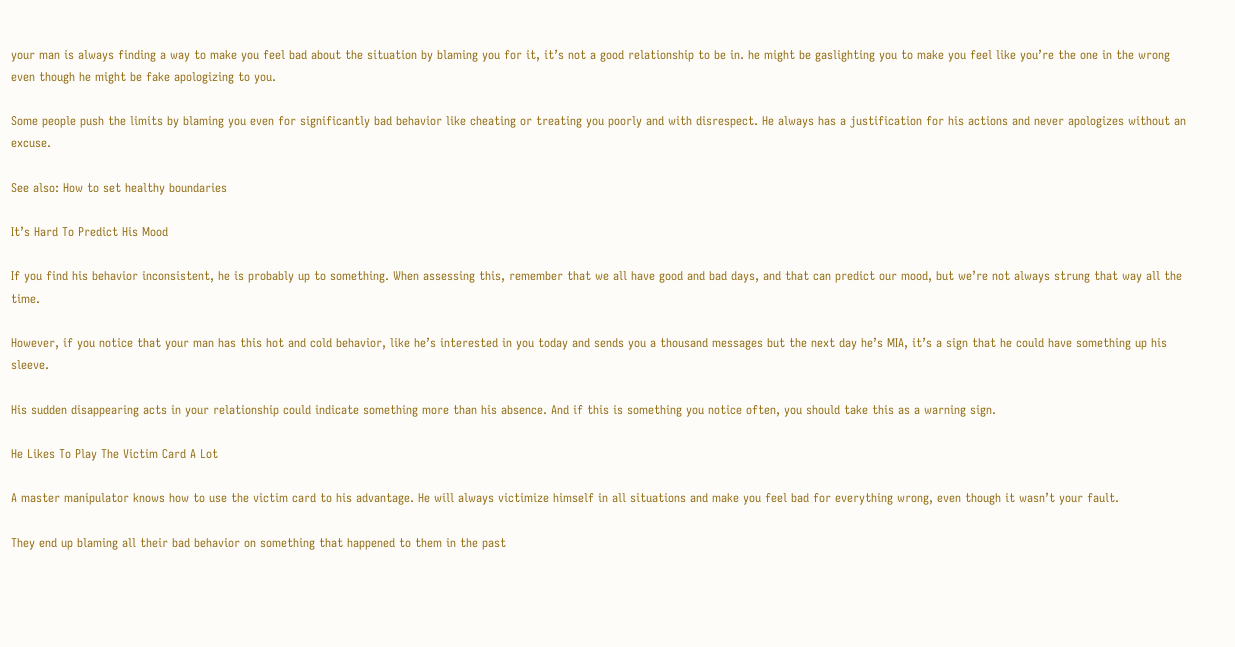your man is always finding a way to make you feel bad about the situation by blaming you for it, it’s not a good relationship to be in. he might be gaslighting you to make you feel like you’re the one in the wrong even though he might be fake apologizing to you.

Some people push the limits by blaming you even for significantly bad behavior like cheating or treating you poorly and with disrespect. He always has a justification for his actions and never apologizes without an excuse.

See also: How to set healthy boundaries

It’s Hard To Predict His Mood

If you find his behavior inconsistent, he is probably up to something. When assessing this, remember that we all have good and bad days, and that can predict our mood, but we’re not always strung that way all the time.

However, if you notice that your man has this hot and cold behavior, like he’s interested in you today and sends you a thousand messages but the next day he’s MIA, it’s a sign that he could have something up his sleeve.

His sudden disappearing acts in your relationship could indicate something more than his absence. And if this is something you notice often, you should take this as a warning sign.

He Likes To Play The Victim Card A Lot

A master manipulator knows how to use the victim card to his advantage. He will always victimize himself in all situations and make you feel bad for everything wrong, even though it wasn’t your fault.

They end up blaming all their bad behavior on something that happened to them in the past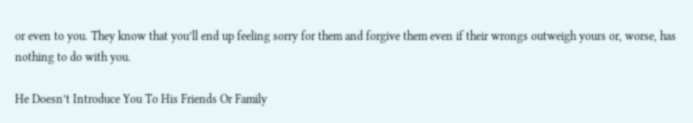or even to you. They know that you’ll end up feeling sorry for them and forgive them even if their wrongs outweigh yours or, worse, has nothing to do with you.

He Doesn’t Introduce You To His Friends Or Family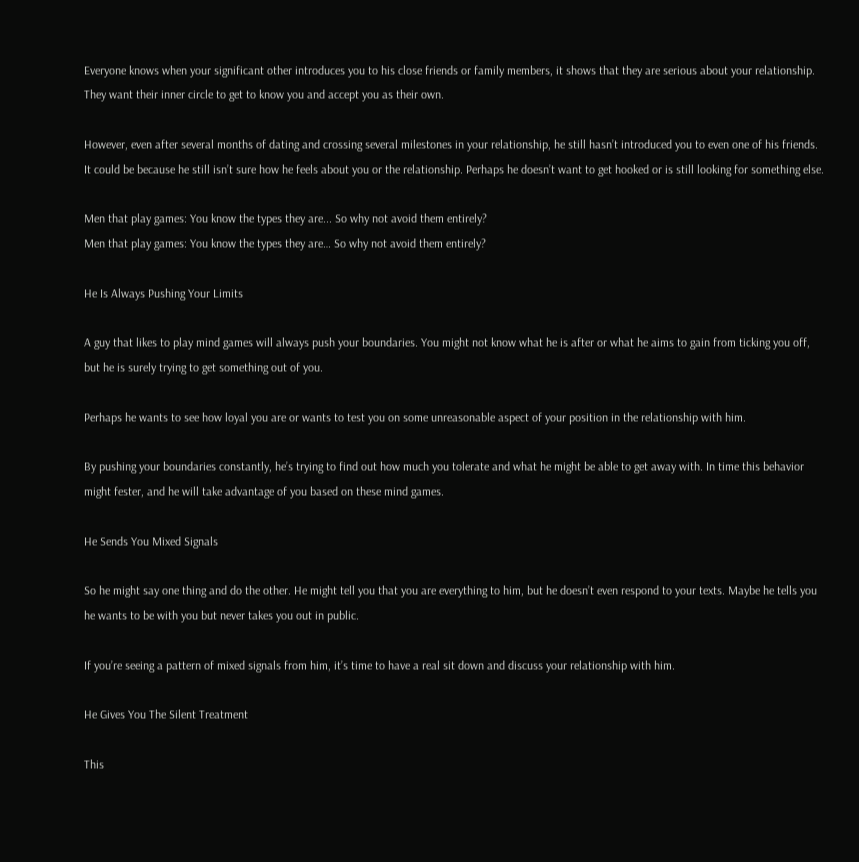Everyone knows when your significant other introduces you to his close friends or family members, it shows that they are serious about your relationship. They want their inner circle to get to know you and accept you as their own.

However, even after several months of dating and crossing several milestones in your relationship, he still hasn’t introduced you to even one of his friends. It could be because he still isn’t sure how he feels about you or the relationship. Perhaps he doesn’t want to get hooked or is still looking for something else.

Men that play games: You know the types they are... So why not avoid them entirely?
Men that play games: You know the types they are… So why not avoid them entirely?

He Is Always Pushing Your Limits

A guy that likes to play mind games will always push your boundaries. You might not know what he is after or what he aims to gain from ticking you off, but he is surely trying to get something out of you.

Perhaps he wants to see how loyal you are or wants to test you on some unreasonable aspect of your position in the relationship with him.

By pushing your boundaries constantly, he’s trying to find out how much you tolerate and what he might be able to get away with. In time this behavior might fester, and he will take advantage of you based on these mind games.

He Sends You Mixed Signals

So he might say one thing and do the other. He might tell you that you are everything to him, but he doesn’t even respond to your texts. Maybe he tells you he wants to be with you but never takes you out in public.

If you’re seeing a pattern of mixed signals from him, it’s time to have a real sit down and discuss your relationship with him.

He Gives You The Silent Treatment

This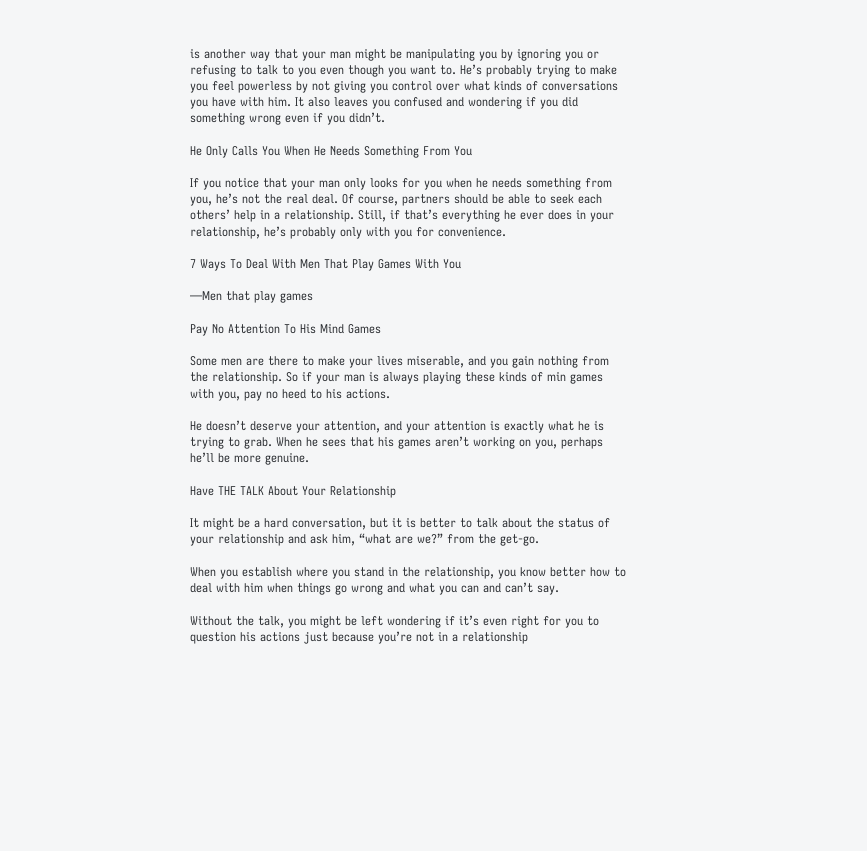is another way that your man might be manipulating you by ignoring you or refusing to talk to you even though you want to. He’s probably trying to make you feel powerless by not giving you control over what kinds of conversations you have with him. It also leaves you confused and wondering if you did something wrong even if you didn’t.

He Only Calls You When He Needs Something From You

If you notice that your man only looks for you when he needs something from you, he’s not the real deal. Of course, partners should be able to seek each others’ help in a relationship. Still, if that’s everything he ever does in your relationship, he’s probably only with you for convenience.

7 Ways To Deal With Men That Play Games With You

—Men that play games

Pay No Attention To His Mind Games

Some men are there to make your lives miserable, and you gain nothing from the relationship. So if your man is always playing these kinds of min games with you, pay no heed to his actions.

He doesn’t deserve your attention, and your attention is exactly what he is trying to grab. When he sees that his games aren’t working on you, perhaps he’ll be more genuine.

Have THE TALK About Your Relationship

It might be a hard conversation, but it is better to talk about the status of your relationship and ask him, “what are we?” from the get-go.

When you establish where you stand in the relationship, you know better how to deal with him when things go wrong and what you can and can’t say.

Without the talk, you might be left wondering if it’s even right for you to question his actions just because you’re not in a relationship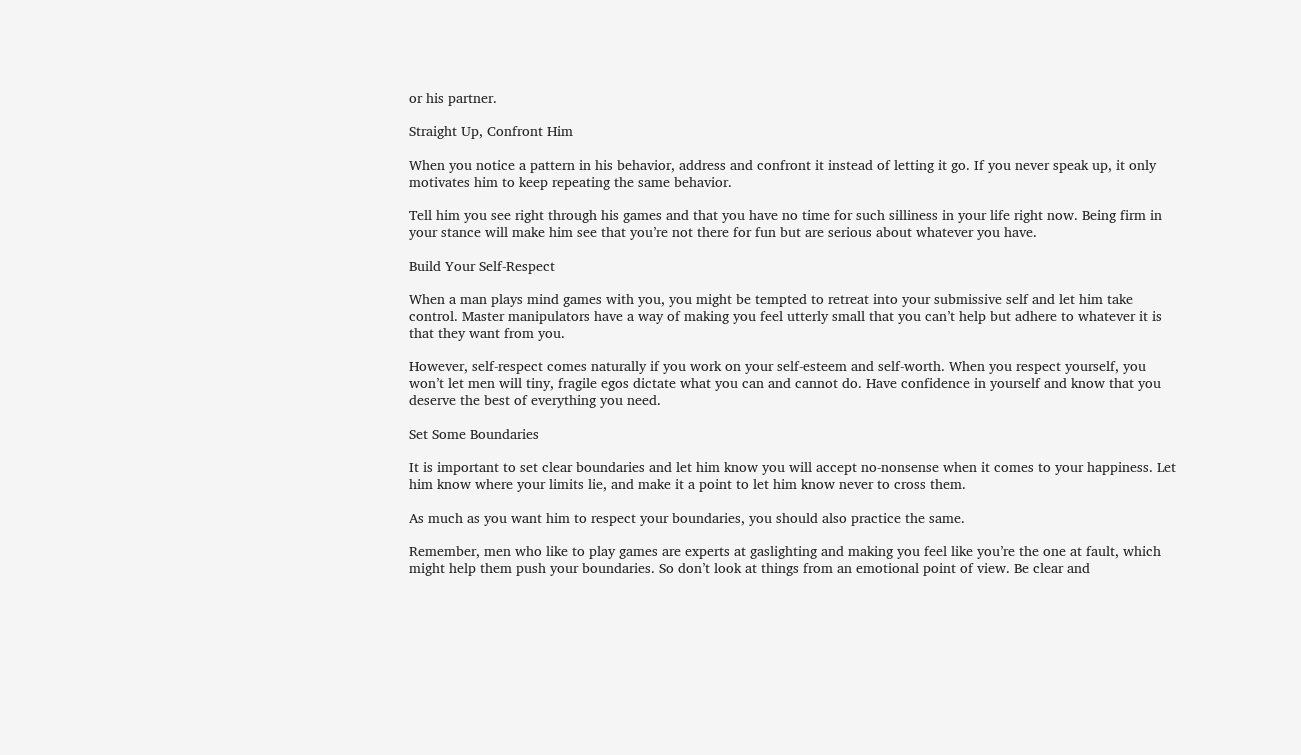or his partner.

Straight Up, Confront Him

When you notice a pattern in his behavior, address and confront it instead of letting it go. If you never speak up, it only motivates him to keep repeating the same behavior.

Tell him you see right through his games and that you have no time for such silliness in your life right now. Being firm in your stance will make him see that you’re not there for fun but are serious about whatever you have.

Build Your Self-Respect

When a man plays mind games with you, you might be tempted to retreat into your submissive self and let him take control. Master manipulators have a way of making you feel utterly small that you can’t help but adhere to whatever it is that they want from you.

However, self-respect comes naturally if you work on your self-esteem and self-worth. When you respect yourself, you won’t let men will tiny, fragile egos dictate what you can and cannot do. Have confidence in yourself and know that you deserve the best of everything you need.

Set Some Boundaries

It is important to set clear boundaries and let him know you will accept no-nonsense when it comes to your happiness. Let him know where your limits lie, and make it a point to let him know never to cross them.

As much as you want him to respect your boundaries, you should also practice the same.

Remember, men who like to play games are experts at gaslighting and making you feel like you’re the one at fault, which might help them push your boundaries. So don’t look at things from an emotional point of view. Be clear and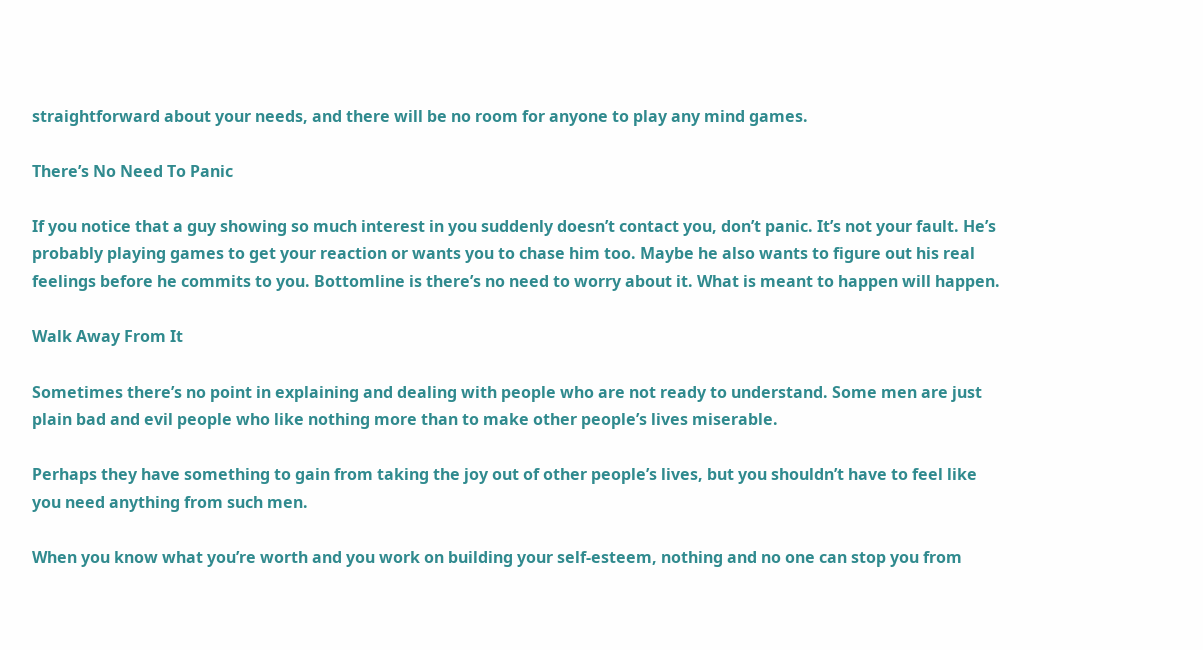straightforward about your needs, and there will be no room for anyone to play any mind games.

There’s No Need To Panic

If you notice that a guy showing so much interest in you suddenly doesn’t contact you, don’t panic. It’s not your fault. He’s probably playing games to get your reaction or wants you to chase him too. Maybe he also wants to figure out his real feelings before he commits to you. Bottomline is there’s no need to worry about it. What is meant to happen will happen.

Walk Away From It

Sometimes there’s no point in explaining and dealing with people who are not ready to understand. Some men are just plain bad and evil people who like nothing more than to make other people’s lives miserable.

Perhaps they have something to gain from taking the joy out of other people’s lives, but you shouldn’t have to feel like you need anything from such men.

When you know what you’re worth and you work on building your self-esteem, nothing and no one can stop you from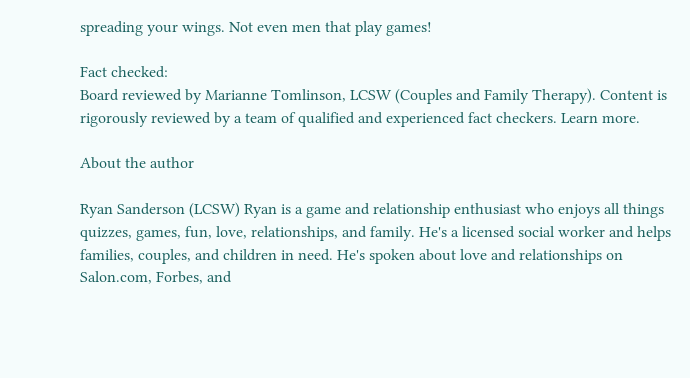spreading your wings. Not even men that play games!

Fact checked:
Board reviewed by Marianne Tomlinson, LCSW (Couples and Family Therapy). Content is rigorously reviewed by a team of qualified and experienced fact checkers. Learn more.

About the author

Ryan Sanderson (LCSW) Ryan is a game and relationship enthusiast who enjoys all things quizzes, games, fun, love, relationships, and family. He's a licensed social worker and helps families, couples, and children in need. He's spoken about love and relationships on Salon.com, Forbes, and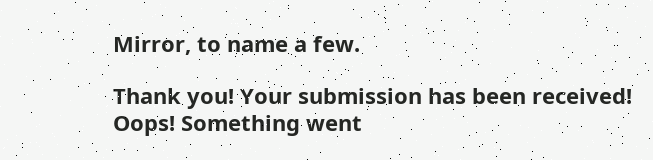Mirror, to name a few.

Thank you! Your submission has been received!
Oops! Something went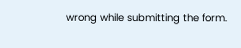wrong while submitting the form.